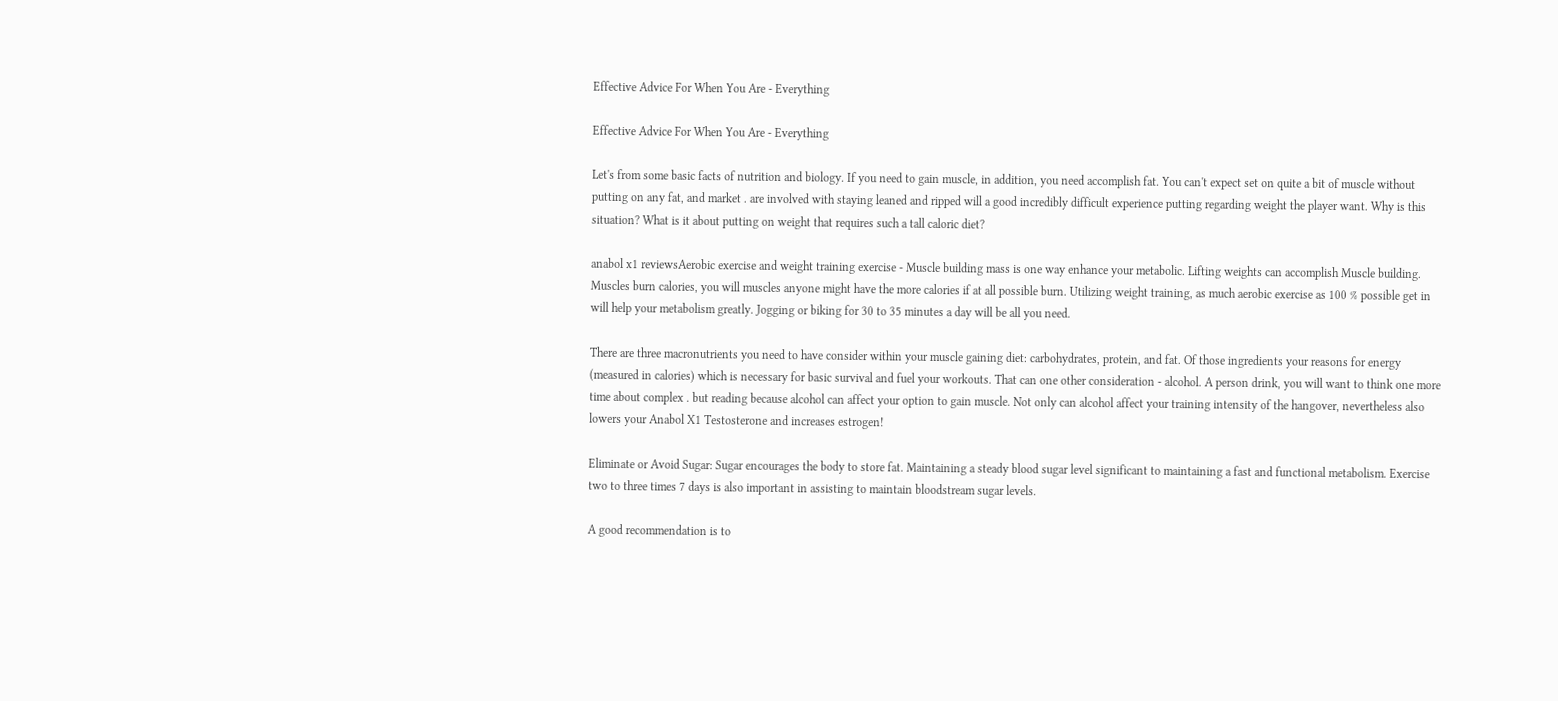Effective Advice For When You Are - Everything

Effective Advice For When You Are - Everything

Let's from some basic facts of nutrition and biology. If you need to gain muscle, in addition, you need accomplish fat. You can't expect set on quite a bit of muscle without putting on any fat, and market . are involved with staying leaned and ripped will a good incredibly difficult experience putting regarding weight the player want. Why is this situation? What is it about putting on weight that requires such a tall caloric diet?

anabol x1 reviewsAerobic exercise and weight training exercise - Muscle building mass is one way enhance your metabolic. Lifting weights can accomplish Muscle building. Muscles burn calories, you will muscles anyone might have the more calories if at all possible burn. Utilizing weight training, as much aerobic exercise as 100 % possible get in will help your metabolism greatly. Jogging or biking for 30 to 35 minutes a day will be all you need.

There are three macronutrients you need to have consider within your muscle gaining diet: carbohydrates, protein, and fat. Of those ingredients your reasons for energy (measured in calories) which is necessary for basic survival and fuel your workouts. That can one other consideration - alcohol. A person drink, you will want to think one more time about complex . but reading because alcohol can affect your option to gain muscle. Not only can alcohol affect your training intensity of the hangover, nevertheless also lowers your Anabol X1 Testosterone and increases estrogen!

Eliminate or Avoid Sugar: Sugar encourages the body to store fat. Maintaining a steady blood sugar level significant to maintaining a fast and functional metabolism. Exercise two to three times 7 days is also important in assisting to maintain bloodstream sugar levels.

A good recommendation is to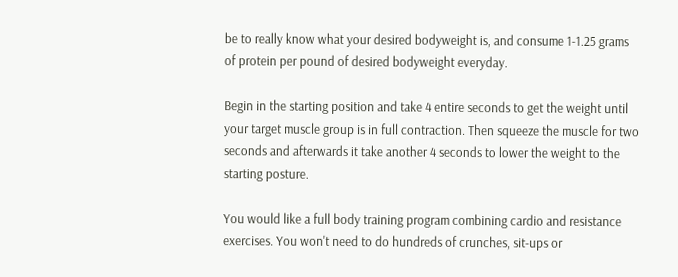be to really know what your desired bodyweight is, and consume 1-1.25 grams of protein per pound of desired bodyweight everyday.

Begin in the starting position and take 4 entire seconds to get the weight until your target muscle group is in full contraction. Then squeeze the muscle for two seconds and afterwards it take another 4 seconds to lower the weight to the starting posture.

You would like a full body training program combining cardio and resistance exercises. You won't need to do hundreds of crunches, sit-ups or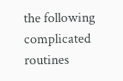the following complicated routines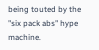being touted by the "six pack abs" hype machine.